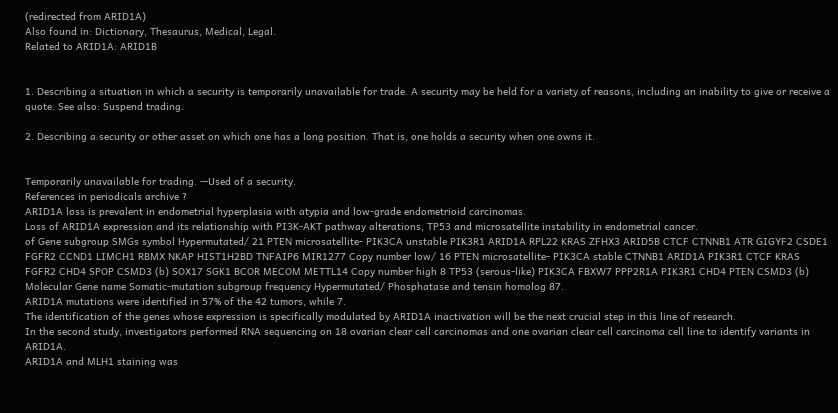(redirected from ARID1A)
Also found in: Dictionary, Thesaurus, Medical, Legal.
Related to ARID1A: ARID1B


1. Describing a situation in which a security is temporarily unavailable for trade. A security may be held for a variety of reasons, including an inability to give or receive a quote. See also: Suspend trading.

2. Describing a security or other asset on which one has a long position. That is, one holds a security when one owns it.


Temporarily unavailable for trading. —Used of a security.
References in periodicals archive ?
ARID1A loss is prevalent in endometrial hyperplasia with atypia and low-grade endometrioid carcinomas.
Loss of ARID1A expression and its relationship with PI3K-AKT pathway alterations, TP53 and microsatellite instability in endometrial cancer.
of Gene subgroup SMGs symbol Hypermutated/ 21 PTEN microsatellite- PIK3CA unstable PIK3R1 ARID1A RPL22 KRAS ZFHX3 ARID5B CTCF CTNNB1 ATR GIGYF2 CSDE1 FGFR2 CCND1 LIMCH1 RBMX NKAP HIST1H2BD TNFAIP6 MIR1277 Copy number low/ 16 PTEN microsatellite- PIK3CA stable CTNNB1 ARID1A PIK3R1 CTCF KRAS FGFR2 CHD4 SPOP CSMD3 (b) SOX17 SGK1 BCOR MECOM METTL14 Copy number high 8 TP53 (serous-like) PIK3CA FBXW7 PPP2R1A PIK3R1 CHD4 PTEN CSMD3 (b) Molecular Gene name Somatic-mutation subgroup frequency Hypermutated/ Phosphatase and tensin homolog 87.
ARID1A mutations were identified in 57% of the 42 tumors, while 7.
The identification of the genes whose expression is specifically modulated by ARID1A inactivation will be the next crucial step in this line of research.
In the second study, investigators performed RNA sequencing on 18 ovarian clear cell carcinomas and one ovarian clear cell carcinoma cell line to identify variants in ARID1A.
ARID1A and MLH1 staining was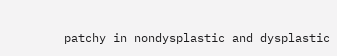patchy in nondysplastic and dysplastic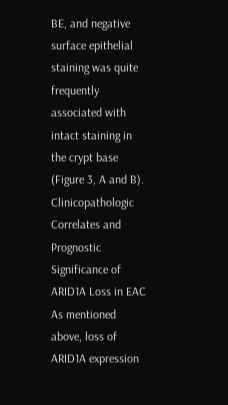BE, and negative surface epithelial staining was quite frequently associated with intact staining in the crypt base (Figure 3, A and B).
Clinicopathologic Correlates and Prognostic Significance of ARID1A Loss in EAC
As mentioned above, loss of ARID1A expression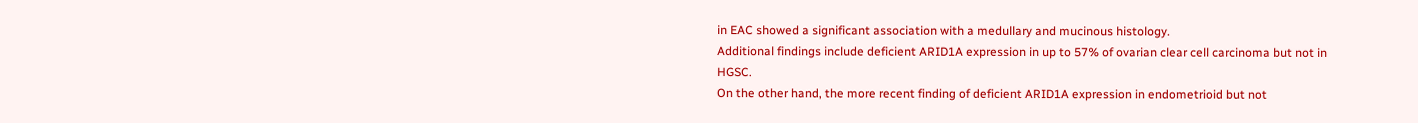in EAC showed a significant association with a medullary and mucinous histology.
Additional findings include deficient ARID1A expression in up to 57% of ovarian clear cell carcinoma but not in HGSC.
On the other hand, the more recent finding of deficient ARID1A expression in endometrioid but not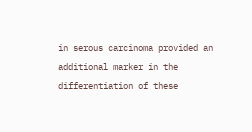in serous carcinoma provided an additional marker in the differentiation of these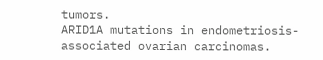tumors.
ARID1A mutations in endometriosis-associated ovarian carcinomas.